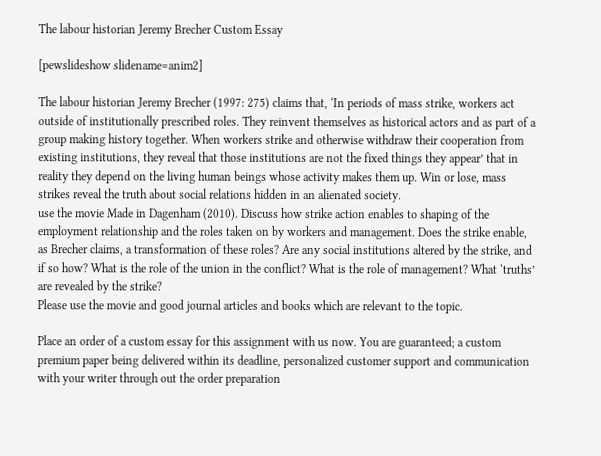The labour historian Jeremy Brecher Custom Essay

[pewslideshow slidename=anim2]

The labour historian Jeremy Brecher (1997: 275) claims that, ‘In periods of mass strike, workers act outside of institutionally prescribed roles. They reinvent themselves as historical actors and as part of a group making history together. When workers strike and otherwise withdraw their cooperation from existing institutions, they reveal that those institutions are not the fixed things they appear’ that in reality they depend on the living human beings whose activity makes them up. Win or lose, mass strikes reveal the truth about social relations hidden in an alienated society.
use the movie Made in Dagenham (2010). Discuss how strike action enables to shaping of the employment relationship and the roles taken on by workers and management. Does the strike enable, as Brecher claims, a transformation of these roles? Are any social institutions altered by the strike, and if so how? What is the role of the union in the conflict? What is the role of management? What ‘truths’ are revealed by the strike?
Please use the movie and good journal articles and books which are relevant to the topic.

Place an order of a custom essay for this assignment with us now. You are guaranteed; a custom premium paper being delivered within its deadline, personalized customer support and communication with your writer through out the order preparation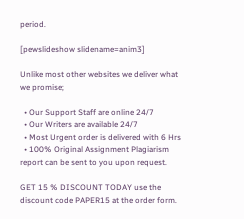period.

[pewslideshow slidename=anim3]

Unlike most other websites we deliver what we promise;

  • Our Support Staff are online 24/7
  • Our Writers are available 24/7
  • Most Urgent order is delivered with 6 Hrs
  • 100% Original Assignment Plagiarism report can be sent to you upon request.

GET 15 % DISCOUNT TODAY use the discount code PAPER15 at the order form.